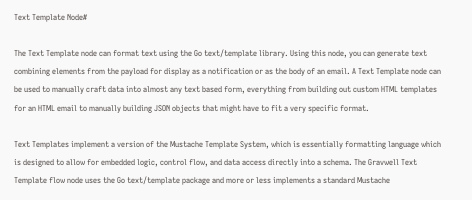Text Template Node#

The Text Template node can format text using the Go text/template library. Using this node, you can generate text combining elements from the payload for display as a notification or as the body of an email. A Text Template node can be used to manually craft data into almost any text based form, everything from building out custom HTML templates for an HTML email to manually building JSON objects that might have to fit a very specific format.

Text Templates implement a version of the Mustache Template System, which is essentially formatting language which is designed to allow for embedded logic, control flow, and data access directly into a schema. The Gravwell Text Template flow node uses the Go text/template package and more or less implements a standard Mustache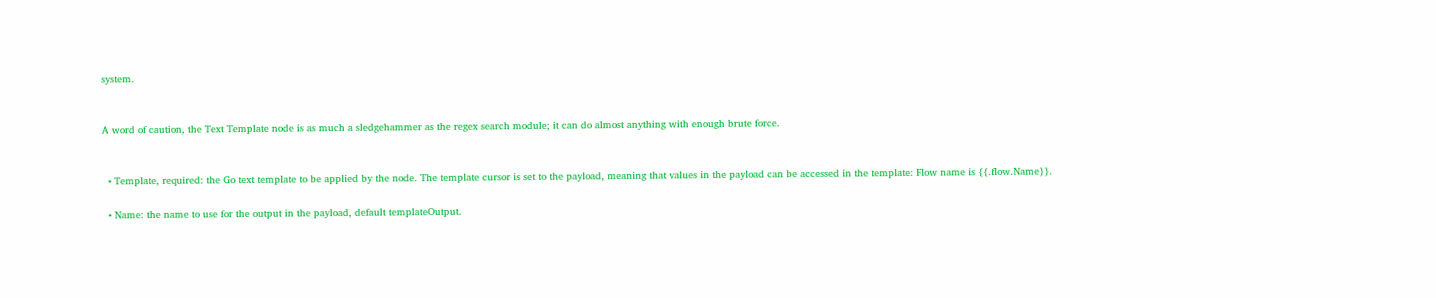system.


A word of caution, the Text Template node is as much a sledgehammer as the regex search module; it can do almost anything with enough brute force.


  • Template, required: the Go text template to be applied by the node. The template cursor is set to the payload, meaning that values in the payload can be accessed in the template: Flow name is {{.flow.Name}}.

  • Name: the name to use for the output in the payload, default templateOutput.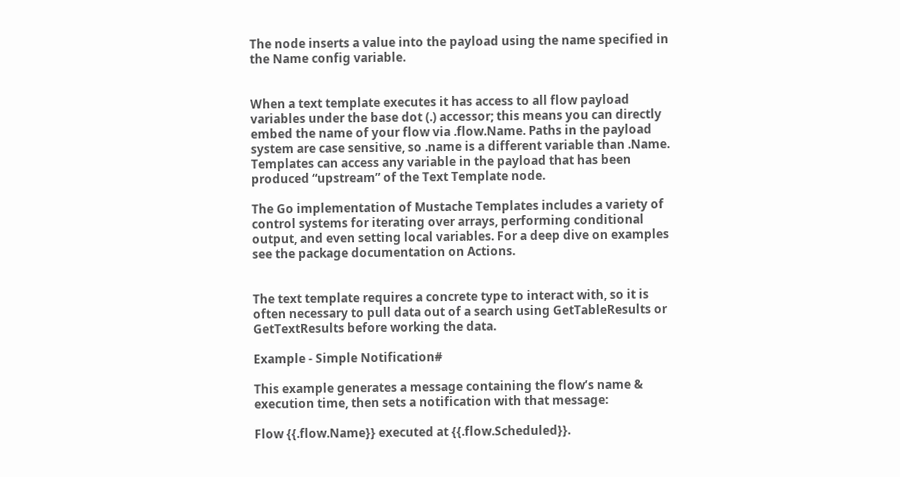The node inserts a value into the payload using the name specified in the Name config variable.


When a text template executes it has access to all flow payload variables under the base dot (.) accessor; this means you can directly embed the name of your flow via .flow.Name. Paths in the payload system are case sensitive, so .name is a different variable than .Name. Templates can access any variable in the payload that has been produced “upstream” of the Text Template node.

The Go implementation of Mustache Templates includes a variety of control systems for iterating over arrays, performing conditional output, and even setting local variables. For a deep dive on examples see the package documentation on Actions.


The text template requires a concrete type to interact with, so it is often necessary to pull data out of a search using GetTableResults or GetTextResults before working the data.

Example - Simple Notification#

This example generates a message containing the flow’s name & execution time, then sets a notification with that message:

Flow {{.flow.Name}} executed at {{.flow.Scheduled}}.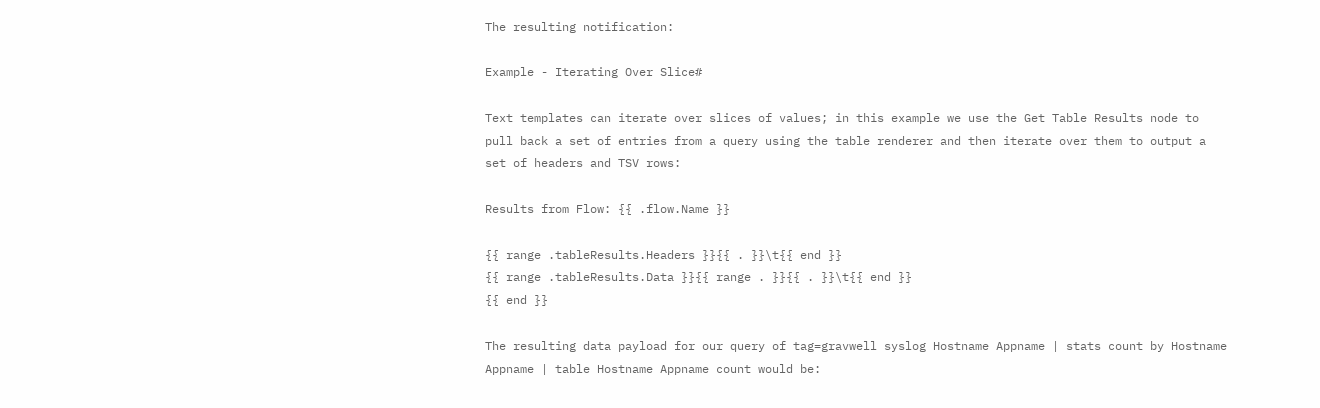The resulting notification:

Example - Iterating Over Slice#

Text templates can iterate over slices of values; in this example we use the Get Table Results node to pull back a set of entries from a query using the table renderer and then iterate over them to output a set of headers and TSV rows:

Results from Flow: {{ .flow.Name }}

{{ range .tableResults.Headers }}{{ . }}\t{{ end }}
{{ range .tableResults.Data }}{{ range . }}{{ . }}\t{{ end }}
{{ end }}

The resulting data payload for our query of tag=gravwell syslog Hostname Appname | stats count by Hostname Appname | table Hostname Appname count would be: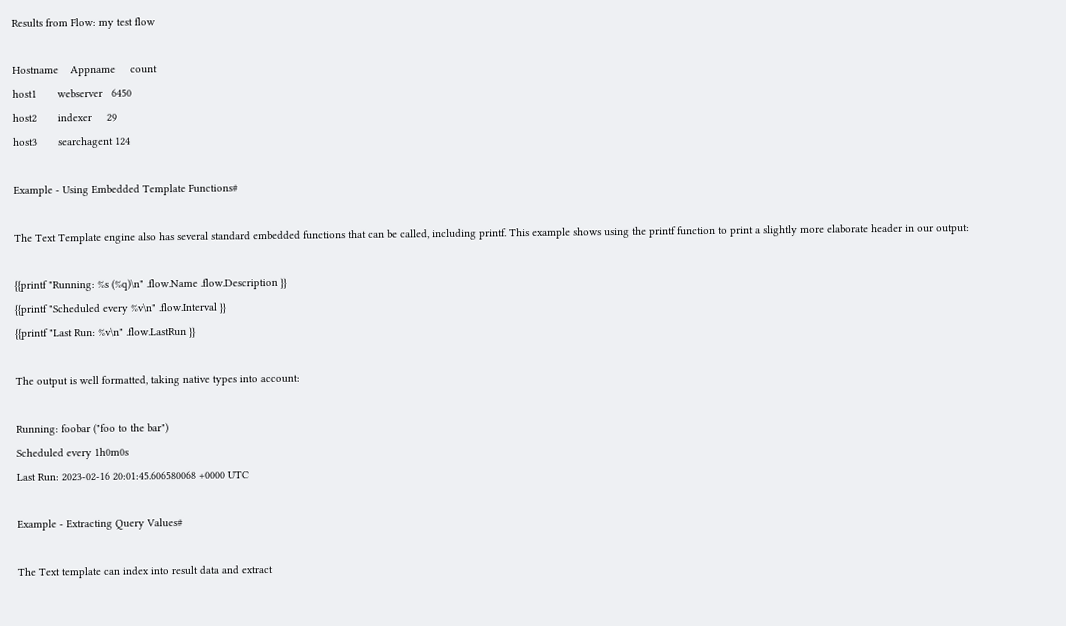Results from Flow: my test flow

Hostname    Appname     count
host1       webserver   6450
host2       indexer     29
host3       searchagent 124

Example - Using Embedded Template Functions#

The Text Template engine also has several standard embedded functions that can be called, including printf. This example shows using the printf function to print a slightly more elaborate header in our output:

{{printf "Running: %s (%q)\n" .flow.Name .flow.Description }}
{{printf "Scheduled every %v\n" .flow.Interval }}
{{printf "Last Run: %v\n" .flow.LastRun }}

The output is well formatted, taking native types into account:

Running: foobar ("foo to the bar")
Scheduled every 1h0m0s
Last Run: 2023-02-16 20:01:45.606580068 +0000 UTC

Example - Extracting Query Values#

The Text template can index into result data and extract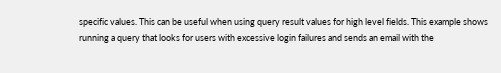specific values. This can be useful when using query result values for high level fields. This example shows running a query that looks for users with excessive login failures and sends an email with the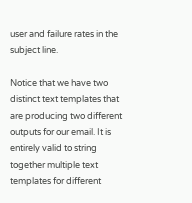user and failure rates in the subject line.

Notice that we have two distinct text templates that are producing two different outputs for our email. It is entirely valid to string together multiple text templates for different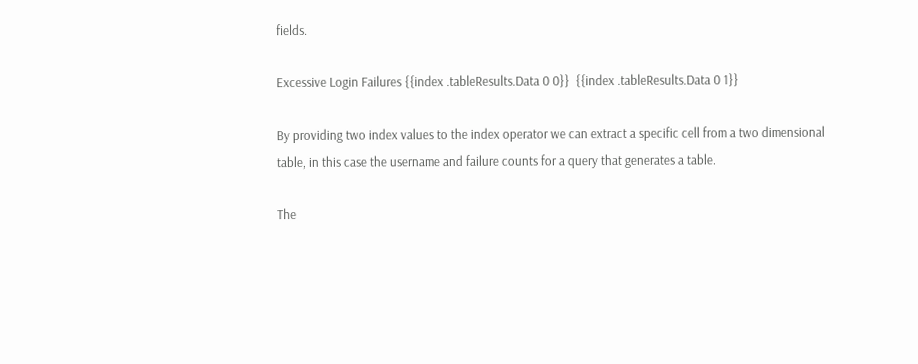fields.

Excessive Login Failures {{index .tableResults.Data 0 0}}  {{index .tableResults.Data 0 1}}

By providing two index values to the index operator we can extract a specific cell from a two dimensional table, in this case the username and failure counts for a query that generates a table.

The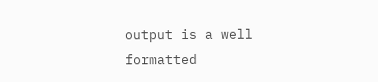output is a well formatted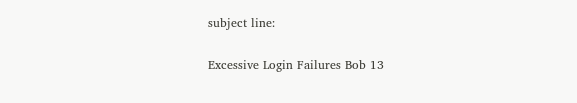subject line:

Excessive Login Failures Bob 13